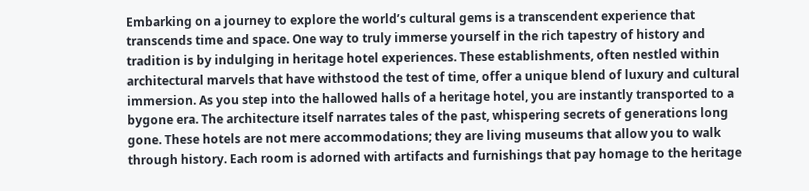Embarking on a journey to explore the world’s cultural gems is a transcendent experience that transcends time and space. One way to truly immerse yourself in the rich tapestry of history and tradition is by indulging in heritage hotel experiences. These establishments, often nestled within architectural marvels that have withstood the test of time, offer a unique blend of luxury and cultural immersion. As you step into the hallowed halls of a heritage hotel, you are instantly transported to a bygone era. The architecture itself narrates tales of the past, whispering secrets of generations long gone. These hotels are not mere accommodations; they are living museums that allow you to walk through history. Each room is adorned with artifacts and furnishings that pay homage to the heritage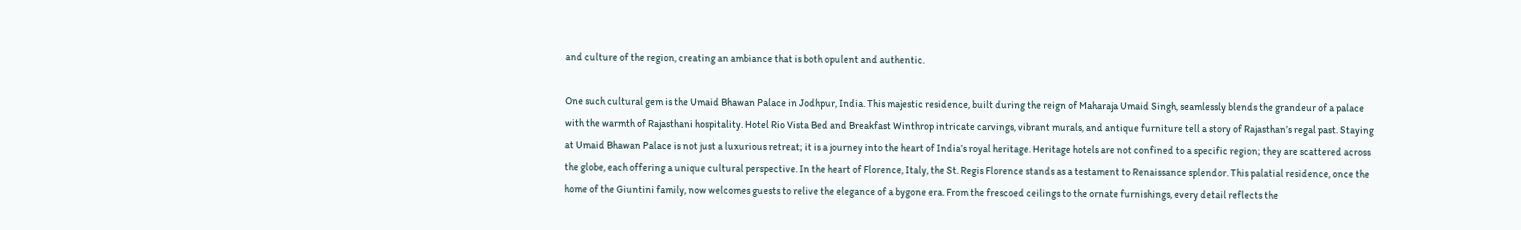and culture of the region, creating an ambiance that is both opulent and authentic.

One such cultural gem is the Umaid Bhawan Palace in Jodhpur, India. This majestic residence, built during the reign of Maharaja Umaid Singh, seamlessly blends the grandeur of a palace with the warmth of Rajasthani hospitality. Hotel Rio Vista Bed and Breakfast Winthrop intricate carvings, vibrant murals, and antique furniture tell a story of Rajasthan’s regal past. Staying at Umaid Bhawan Palace is not just a luxurious retreat; it is a journey into the heart of India’s royal heritage. Heritage hotels are not confined to a specific region; they are scattered across the globe, each offering a unique cultural perspective. In the heart of Florence, Italy, the St. Regis Florence stands as a testament to Renaissance splendor. This palatial residence, once the home of the Giuntini family, now welcomes guests to relive the elegance of a bygone era. From the frescoed ceilings to the ornate furnishings, every detail reflects the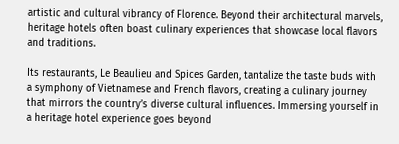artistic and cultural vibrancy of Florence. Beyond their architectural marvels, heritage hotels often boast culinary experiences that showcase local flavors and traditions.

Its restaurants, Le Beaulieu and Spices Garden, tantalize the taste buds with a symphony of Vietnamese and French flavors, creating a culinary journey that mirrors the country’s diverse cultural influences. Immersing yourself in a heritage hotel experience goes beyond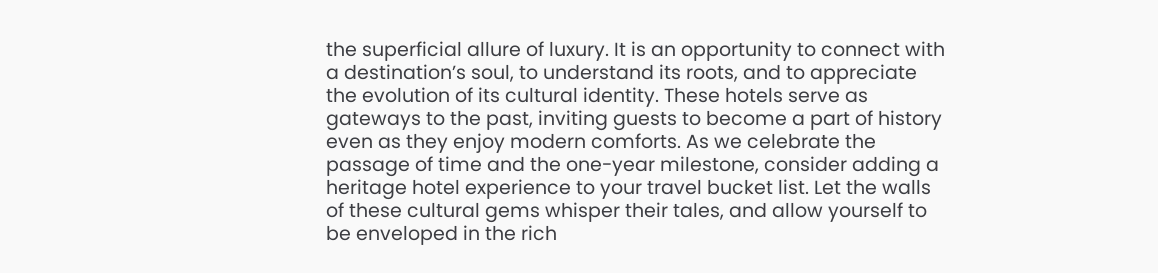the superficial allure of luxury. It is an opportunity to connect with a destination’s soul, to understand its roots, and to appreciate the evolution of its cultural identity. These hotels serve as gateways to the past, inviting guests to become a part of history even as they enjoy modern comforts. As we celebrate the passage of time and the one-year milestone, consider adding a heritage hotel experience to your travel bucket list. Let the walls of these cultural gems whisper their tales, and allow yourself to be enveloped in the rich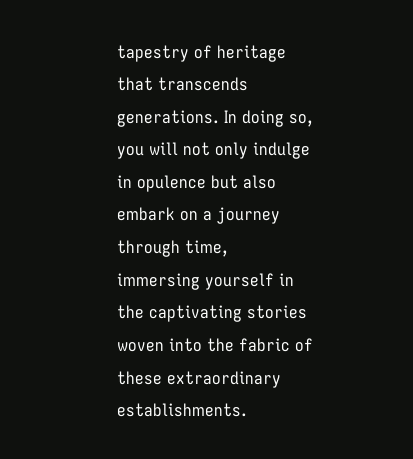tapestry of heritage that transcends generations. In doing so, you will not only indulge in opulence but also embark on a journey through time, immersing yourself in the captivating stories woven into the fabric of these extraordinary establishments.